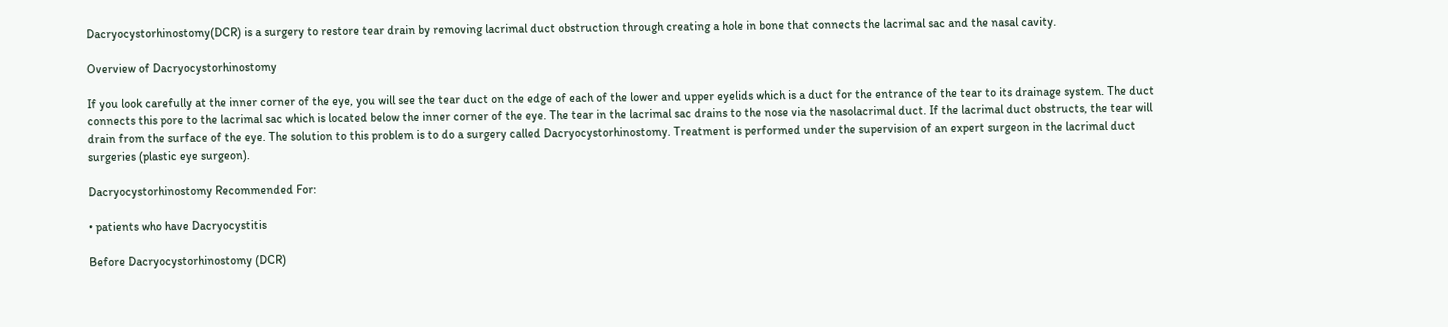Dacryocystorhinostomy(DCR) is a surgery to restore tear drain by removing lacrimal duct obstruction through creating a hole in bone that connects the lacrimal sac and the nasal cavity.

Overview of Dacryocystorhinostomy

If you look carefully at the inner corner of the eye, you will see the tear duct on the edge of each of the lower and upper eyelids which is a duct for the entrance of the tear to its drainage system. The duct connects this pore to the lacrimal sac which is located below the inner corner of the eye. The tear in the lacrimal sac drains to the nose via the nasolacrimal duct. If the lacrimal duct obstructs, the tear will drain from the surface of the eye. The solution to this problem is to do a surgery called Dacryocystorhinostomy. Treatment is performed under the supervision of an expert surgeon in the lacrimal duct surgeries (plastic eye surgeon).

Dacryocystorhinostomy Recommended For:

• patients who have Dacryocystitis

Before Dacryocystorhinostomy (DCR)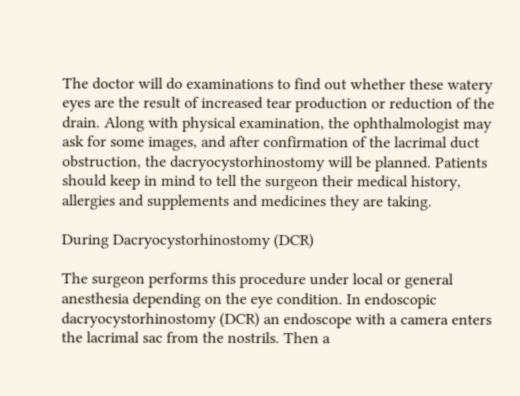The doctor will do examinations to find out whether these watery eyes are the result of increased tear production or reduction of the drain. Along with physical examination, the ophthalmologist may ask for some images, and after confirmation of the lacrimal duct obstruction, the dacryocystorhinostomy will be planned. Patients should keep in mind to tell the surgeon their medical history, allergies and supplements and medicines they are taking.

During Dacryocystorhinostomy (DCR)

The surgeon performs this procedure under local or general anesthesia depending on the eye condition. In endoscopic dacryocystorhinostomy (DCR) an endoscope with a camera enters the lacrimal sac from the nostrils. Then a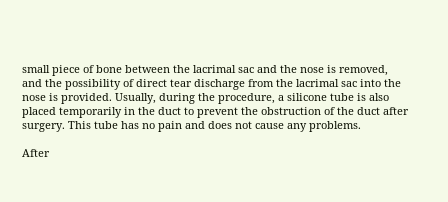small piece of bone between the lacrimal sac and the nose is removed, and the possibility of direct tear discharge from the lacrimal sac into the nose is provided. Usually, during the procedure, a silicone tube is also placed temporarily in the duct to prevent the obstruction of the duct after surgery. This tube has no pain and does not cause any problems.

After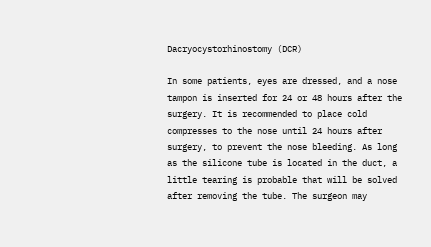Dacryocystorhinostomy (DCR)

In some patients, eyes are dressed, and a nose tampon is inserted for 24 or 48 hours after the surgery. It is recommended to place cold compresses to the nose until 24 hours after surgery, to prevent the nose bleeding. As long as the silicone tube is located in the duct, a little tearing is probable that will be solved after removing the tube. The surgeon may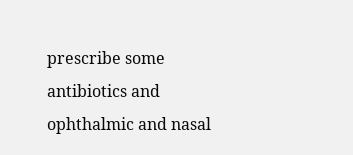prescribe some antibiotics and ophthalmic and nasal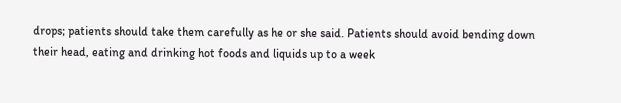drops; patients should take them carefully as he or she said. Patients should avoid bending down their head, eating and drinking hot foods and liquids up to a week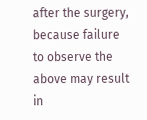after the surgery, because failure to observe the above may result in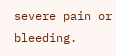severe pain or bleeding.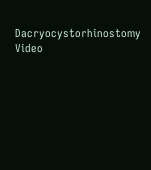Dacryocystorhinostomy Video